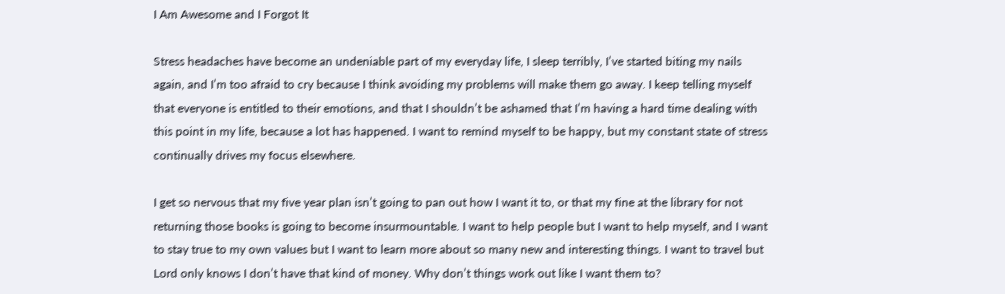I Am Awesome and I Forgot It

Stress headaches have become an undeniable part of my everyday life, I sleep terribly, I’ve started biting my nails again, and I’m too afraid to cry because I think avoiding my problems will make them go away. I keep telling myself that everyone is entitled to their emotions, and that I shouldn’t be ashamed that I’m having a hard time dealing with this point in my life, because a lot has happened. I want to remind myself to be happy, but my constant state of stress continually drives my focus elsewhere.

I get so nervous that my five year plan isn’t going to pan out how I want it to, or that my fine at the library for not returning those books is going to become insurmountable. I want to help people but I want to help myself, and I want to stay true to my own values but I want to learn more about so many new and interesting things. I want to travel but Lord only knows I don’t have that kind of money. Why don’t things work out like I want them to?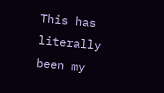This has literally been my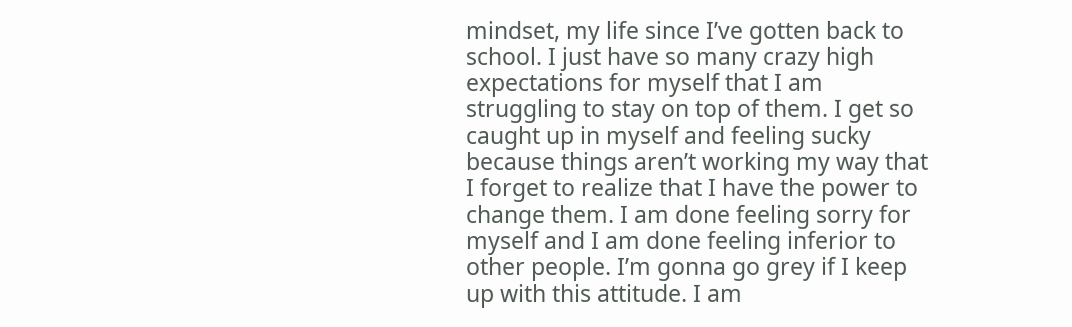mindset, my life since I’ve gotten back to school. I just have so many crazy high expectations for myself that I am struggling to stay on top of them. I get so caught up in myself and feeling sucky because things aren’t working my way that I forget to realize that I have the power to change them. I am done feeling sorry for myself and I am done feeling inferior to other people. I’m gonna go grey if I keep up with this attitude. I am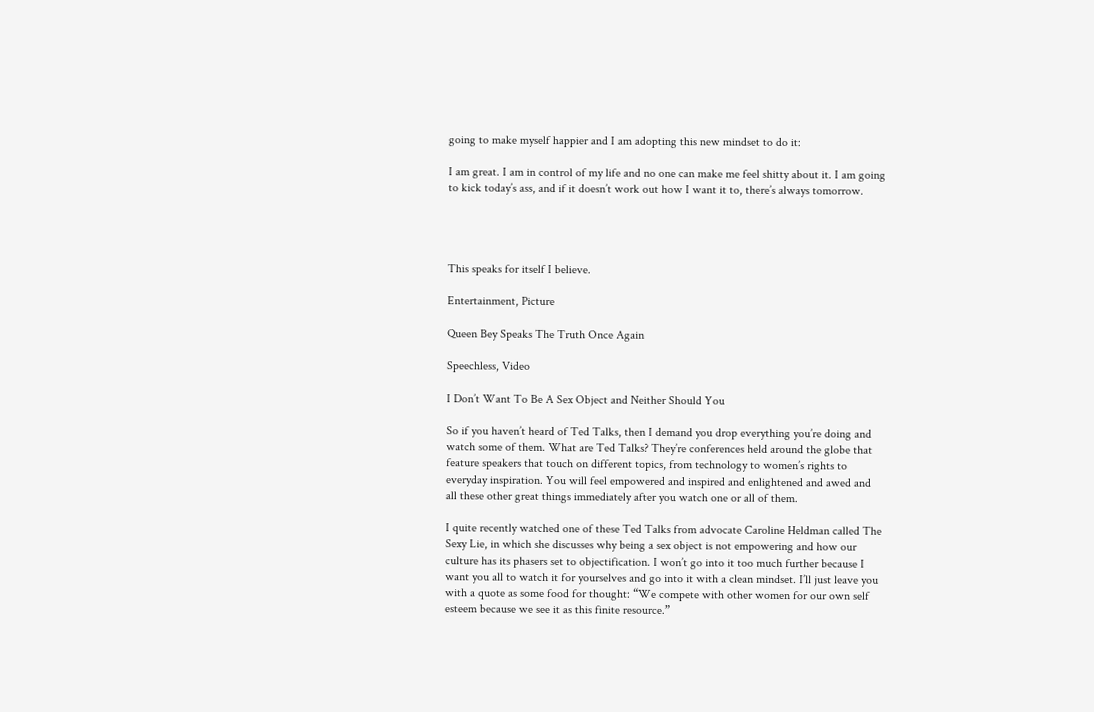going to make myself happier and I am adopting this new mindset to do it:

I am great. I am in control of my life and no one can make me feel shitty about it. I am going to kick today’s ass, and if it doesn’t work out how I want it to, there’s always tomorrow.




This speaks for itself I believe.

Entertainment, Picture

Queen Bey Speaks The Truth Once Again

Speechless, Video

I Don’t Want To Be A Sex Object and Neither Should You

So if you haven’t heard of Ted Talks, then I demand you drop everything you’re doing and watch some of them. What are Ted Talks? They’re conferences held around the globe that feature speakers that touch on different topics, from technology to women’s rights to everyday inspiration. You will feel empowered and inspired and enlightened and awed and all these other great things immediately after you watch one or all of them.

I quite recently watched one of these Ted Talks from advocate Caroline Heldman called The Sexy Lie, in which she discusses why being a sex object is not empowering and how our culture has its phasers set to objectification. I won’t go into it too much further because I want you all to watch it for yourselves and go into it with a clean mindset. I’ll just leave you with a quote as some food for thought: “We compete with other women for our own self esteem because we see it as this finite resource.”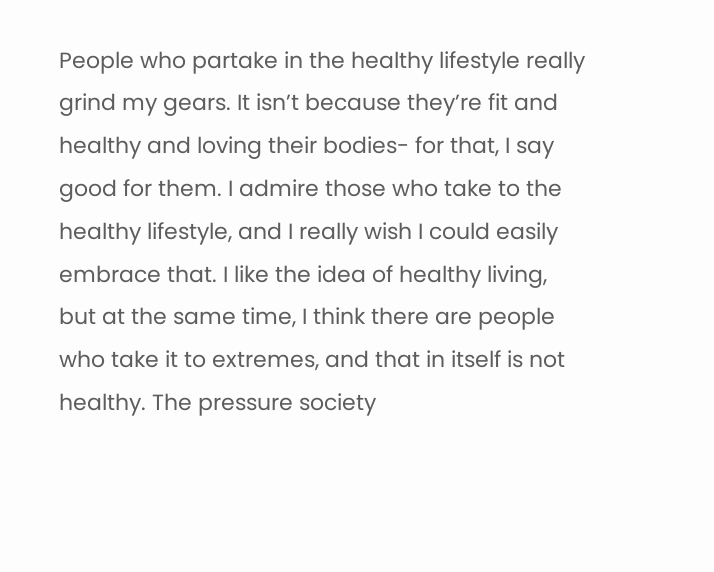People who partake in the healthy lifestyle really grind my gears. It isn’t because they’re fit and healthy and loving their bodies- for that, I say good for them. I admire those who take to the healthy lifestyle, and I really wish I could easily embrace that. I like the idea of healthy living, but at the same time, I think there are people who take it to extremes, and that in itself is not healthy. The pressure society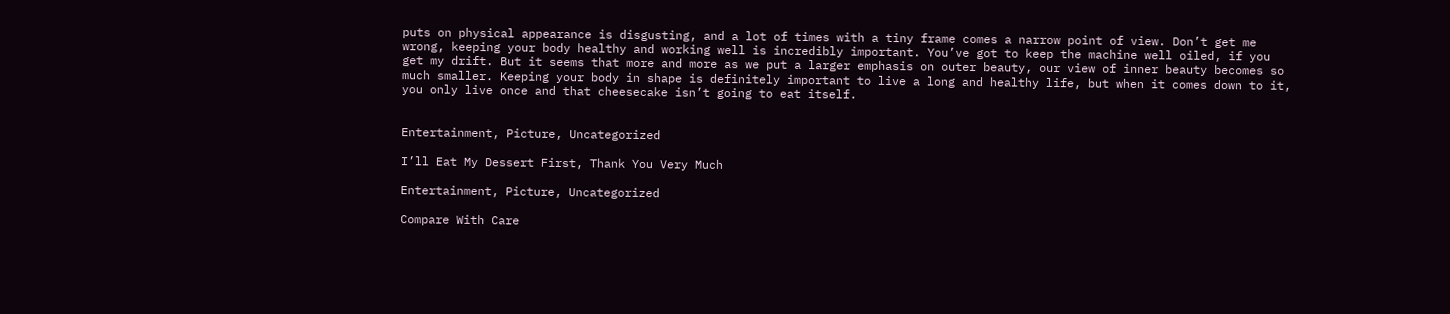puts on physical appearance is disgusting, and a lot of times with a tiny frame comes a narrow point of view. Don’t get me wrong, keeping your body healthy and working well is incredibly important. You’ve got to keep the machine well oiled, if you get my drift. But it seems that more and more as we put a larger emphasis on outer beauty, our view of inner beauty becomes so much smaller. Keeping your body in shape is definitely important to live a long and healthy life, but when it comes down to it, you only live once and that cheesecake isn’t going to eat itself.


Entertainment, Picture, Uncategorized

I’ll Eat My Dessert First, Thank You Very Much

Entertainment, Picture, Uncategorized

Compare With Care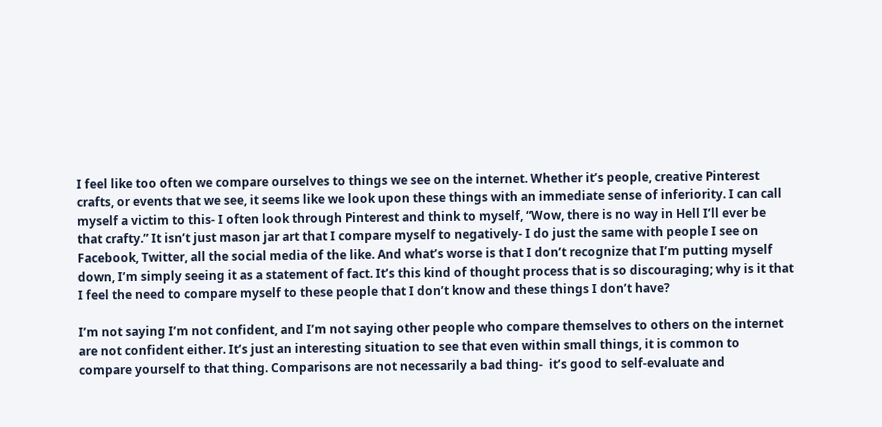I feel like too often we compare ourselves to things we see on the internet. Whether it’s people, creative Pinterest crafts, or events that we see, it seems like we look upon these things with an immediate sense of inferiority. I can call myself a victim to this- I often look through Pinterest and think to myself, “Wow, there is no way in Hell I’ll ever be that crafty.” It isn’t just mason jar art that I compare myself to negatively- I do just the same with people I see on Facebook, Twitter, all the social media of the like. And what’s worse is that I don’t recognize that I’m putting myself down, I’m simply seeing it as a statement of fact. It’s this kind of thought process that is so discouraging; why is it that I feel the need to compare myself to these people that I don’t know and these things I don’t have?

I’m not saying I’m not confident, and I’m not saying other people who compare themselves to others on the internet are not confident either. It’s just an interesting situation to see that even within small things, it is common to compare yourself to that thing. Comparisons are not necessarily a bad thing-  it’s good to self-evaluate and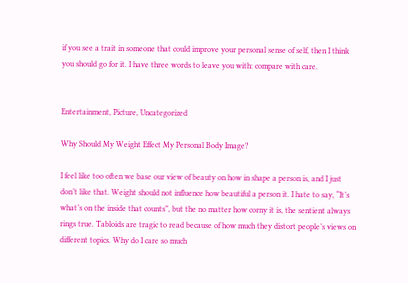if you see a trait in someone that could improve your personal sense of self, then I think you should go for it. I have three words to leave you with: compare with care.


Entertainment, Picture, Uncategorized

Why Should My Weight Effect My Personal Body Image?

I feel like too often we base our view of beauty on how in shape a person is, and I just don’t like that. Weight should not influence how beautiful a person it. I hate to say, “It’s what’s on the inside that counts”, but the no matter how corny it is, the sentient always rings true. Tabloids are tragic to read because of how much they distort people’s views on different topics. Why do I care so much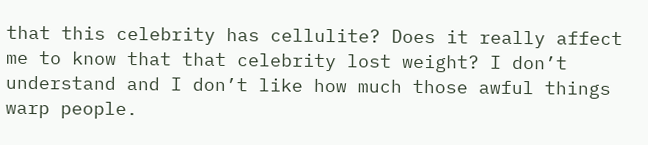that this celebrity has cellulite? Does it really affect me to know that that celebrity lost weight? I don’t understand and I don’t like how much those awful things warp people.